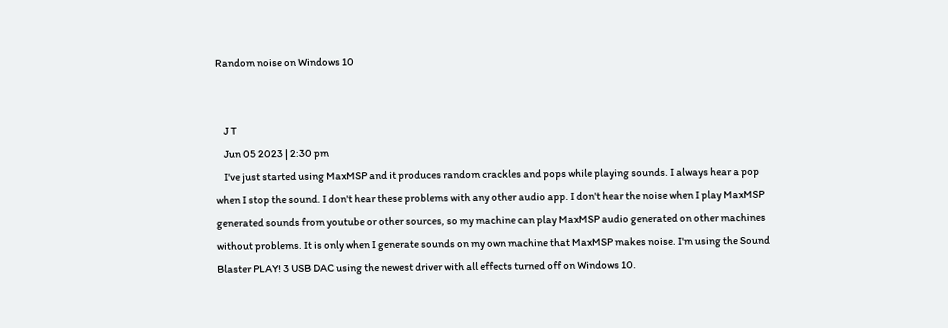Random noise on Windows 10


    J T
    Jun 05 2023 | 2:30 pm
    I've just started using MaxMSP and it produces random crackles and pops while playing sounds. I always hear a pop when I stop the sound. I don't hear these problems with any other audio app. I don't hear the noise when I play MaxMSP generated sounds from youtube or other sources, so my machine can play MaxMSP audio generated on other machines without problems. It is only when I generate sounds on my own machine that MaxMSP makes noise. I'm using the Sound Blaster PLAY! 3 USB DAC using the newest driver with all effects turned off on Windows 10.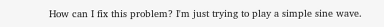How can I fix this problem? I'm just trying to play a simple sine wave.